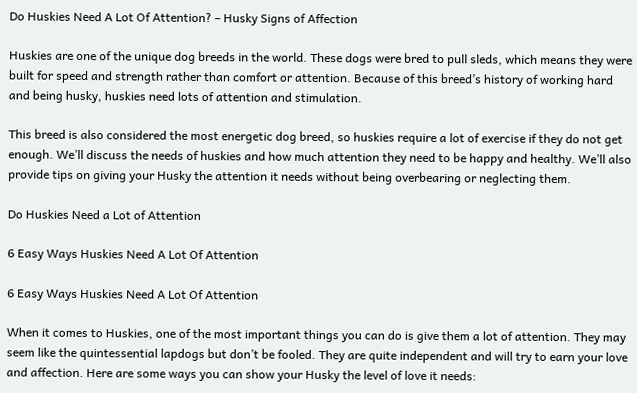Do Huskies Need A Lot Of Attention? – Husky Signs of Affection

Huskies are one of the unique dog breeds in the world. These dogs were bred to pull sleds, which means they were built for speed and strength rather than comfort or attention. Because of this breed’s history of working hard and being husky, huskies need lots of attention and stimulation.

This breed is also considered the most energetic dog breed, so huskies require a lot of exercise if they do not get enough. We’ll discuss the needs of huskies and how much attention they need to be happy and healthy. We’ll also provide tips on giving your Husky the attention it needs without being overbearing or neglecting them.

Do Huskies Need a Lot of Attention

6 Easy Ways Huskies Need A Lot Of Attention

6 Easy Ways Huskies Need A Lot Of Attention

When it comes to Huskies, one of the most important things you can do is give them a lot of attention. They may seem like the quintessential lapdogs but don’t be fooled. They are quite independent and will try to earn your love and affection. Here are some ways you can show your Husky the level of love it needs: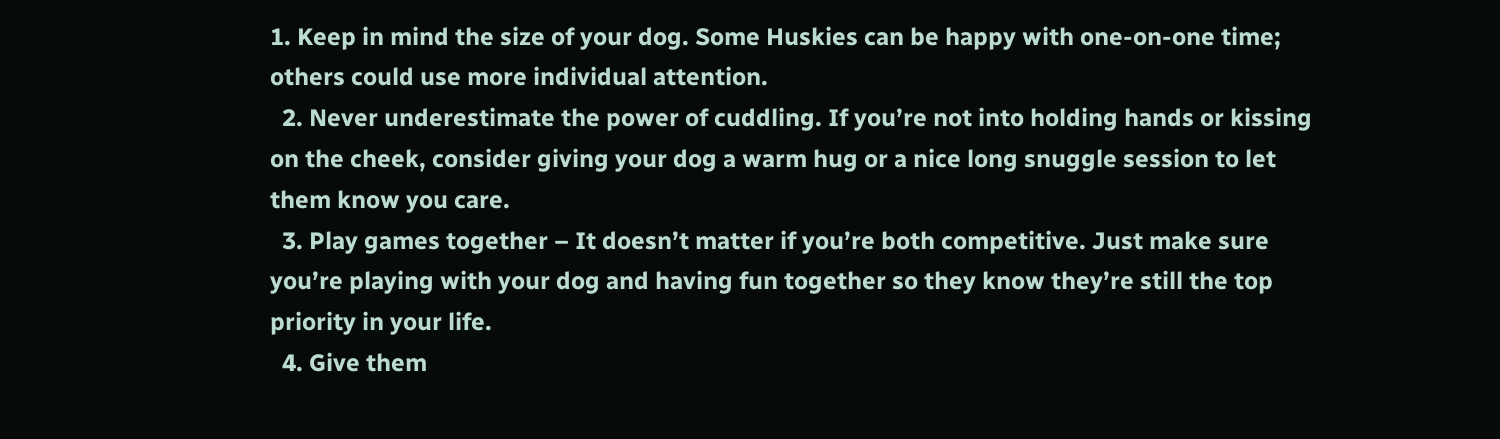1. Keep in mind the size of your dog. Some Huskies can be happy with one-on-one time; others could use more individual attention.
  2. Never underestimate the power of cuddling. If you’re not into holding hands or kissing on the cheek, consider giving your dog a warm hug or a nice long snuggle session to let them know you care.
  3. Play games together – It doesn’t matter if you’re both competitive. Just make sure you’re playing with your dog and having fun together so they know they’re still the top priority in your life.
  4. Give them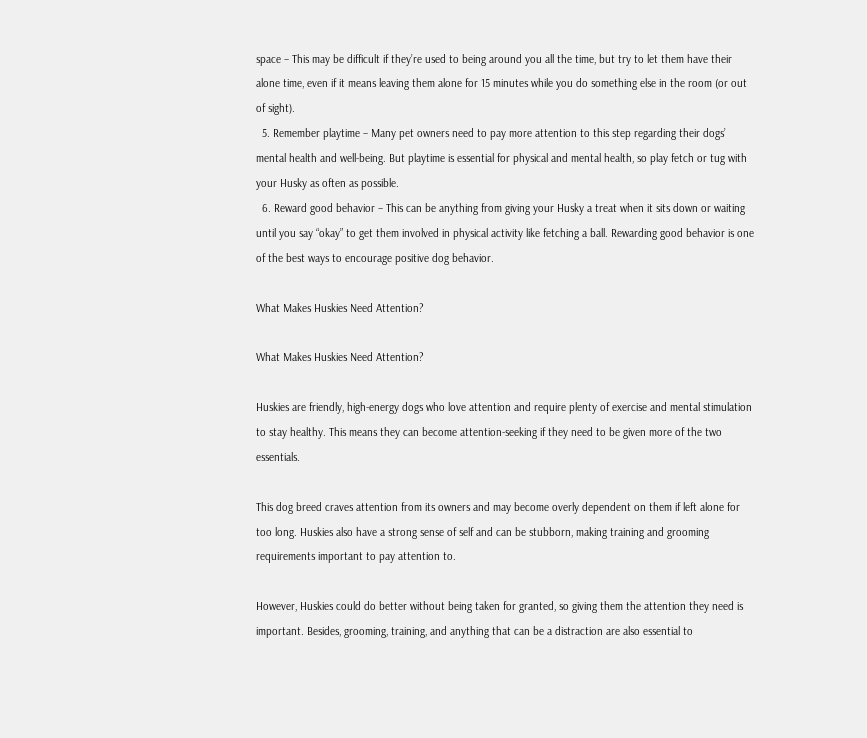space – This may be difficult if they’re used to being around you all the time, but try to let them have their alone time, even if it means leaving them alone for 15 minutes while you do something else in the room (or out of sight).
  5. Remember playtime – Many pet owners need to pay more attention to this step regarding their dogs’ mental health and well-being. But playtime is essential for physical and mental health, so play fetch or tug with your Husky as often as possible.
  6. Reward good behavior – This can be anything from giving your Husky a treat when it sits down or waiting until you say “okay” to get them involved in physical activity like fetching a ball. Rewarding good behavior is one of the best ways to encourage positive dog behavior.

What Makes Huskies Need Attention?

What Makes Huskies Need Attention?

Huskies are friendly, high-energy dogs who love attention and require plenty of exercise and mental stimulation to stay healthy. This means they can become attention-seeking if they need to be given more of the two essentials.

This dog breed craves attention from its owners and may become overly dependent on them if left alone for too long. Huskies also have a strong sense of self and can be stubborn, making training and grooming requirements important to pay attention to.

However, Huskies could do better without being taken for granted, so giving them the attention they need is important. Besides, grooming, training, and anything that can be a distraction are also essential to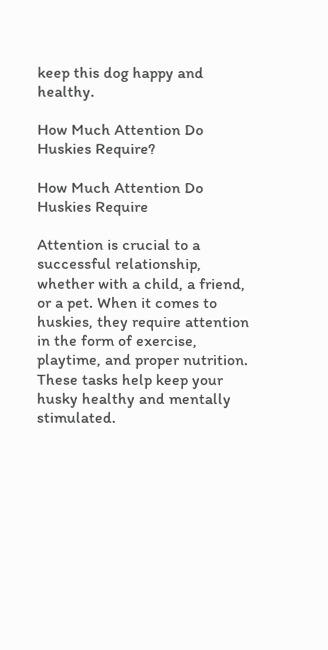keep this dog happy and healthy.

How Much Attention Do Huskies Require?

How Much Attention Do Huskies Require

Attention is crucial to a successful relationship, whether with a child, a friend, or a pet. When it comes to huskies, they require attention in the form of exercise, playtime, and proper nutrition. These tasks help keep your husky healthy and mentally stimulated.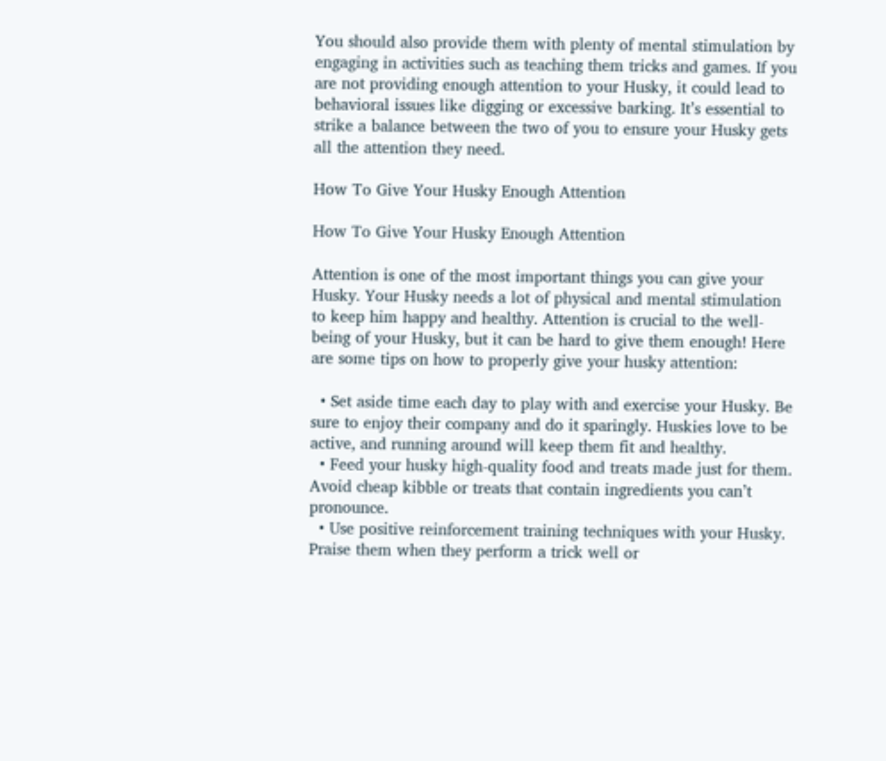You should also provide them with plenty of mental stimulation by engaging in activities such as teaching them tricks and games. If you are not providing enough attention to your Husky, it could lead to behavioral issues like digging or excessive barking. It’s essential to strike a balance between the two of you to ensure your Husky gets all the attention they need.

How To Give Your Husky Enough Attention

How To Give Your Husky Enough Attention

Attention is one of the most important things you can give your Husky. Your Husky needs a lot of physical and mental stimulation to keep him happy and healthy. Attention is crucial to the well-being of your Husky, but it can be hard to give them enough! Here are some tips on how to properly give your husky attention:

  • Set aside time each day to play with and exercise your Husky. Be sure to enjoy their company and do it sparingly. Huskies love to be active, and running around will keep them fit and healthy.
  • Feed your husky high-quality food and treats made just for them. Avoid cheap kibble or treats that contain ingredients you can’t pronounce.
  • Use positive reinforcement training techniques with your Husky. Praise them when they perform a trick well or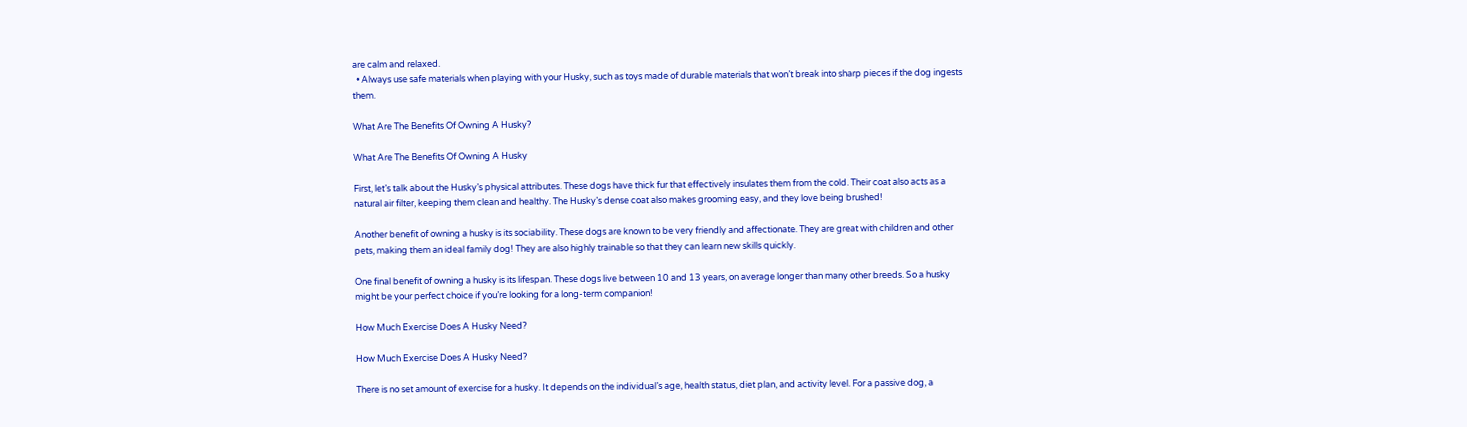are calm and relaxed.
  • Always use safe materials when playing with your Husky, such as toys made of durable materials that won’t break into sharp pieces if the dog ingests them.

What Are The Benefits Of Owning A Husky?

What Are The Benefits Of Owning A Husky

First, let’s talk about the Husky’s physical attributes. These dogs have thick fur that effectively insulates them from the cold. Their coat also acts as a natural air filter, keeping them clean and healthy. The Husky’s dense coat also makes grooming easy, and they love being brushed!

Another benefit of owning a husky is its sociability. These dogs are known to be very friendly and affectionate. They are great with children and other pets, making them an ideal family dog! They are also highly trainable so that they can learn new skills quickly.

One final benefit of owning a husky is its lifespan. These dogs live between 10 and 13 years, on average longer than many other breeds. So a husky might be your perfect choice if you’re looking for a long-term companion!

How Much Exercise Does A Husky Need?

How Much Exercise Does A Husky Need?

There is no set amount of exercise for a husky. It depends on the individual’s age, health status, diet plan, and activity level. For a passive dog, a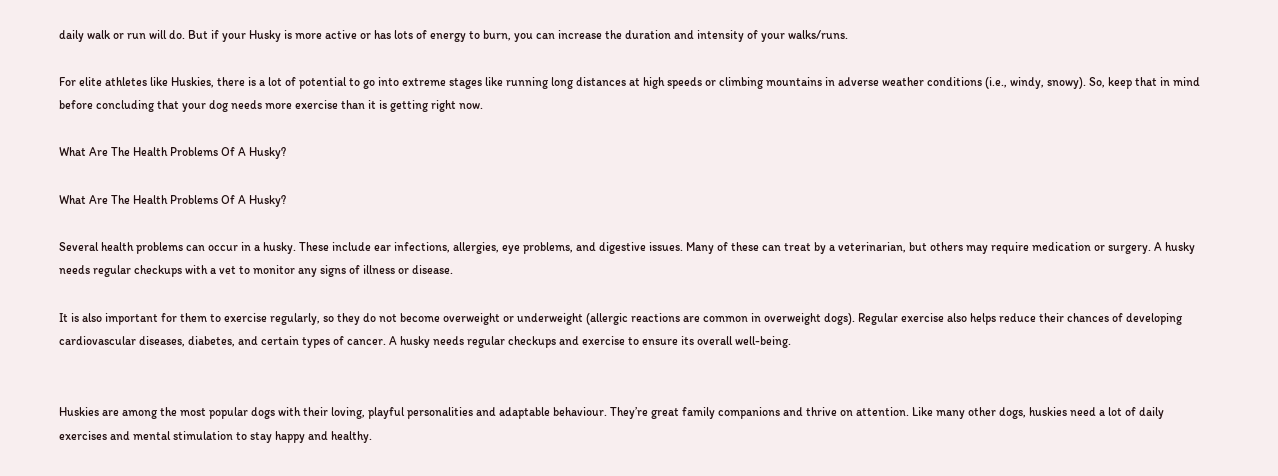daily walk or run will do. But if your Husky is more active or has lots of energy to burn, you can increase the duration and intensity of your walks/runs.

For elite athletes like Huskies, there is a lot of potential to go into extreme stages like running long distances at high speeds or climbing mountains in adverse weather conditions (i.e., windy, snowy). So, keep that in mind before concluding that your dog needs more exercise than it is getting right now.

What Are The Health Problems Of A Husky?

What Are The Health Problems Of A Husky?

Several health problems can occur in a husky. These include ear infections, allergies, eye problems, and digestive issues. Many of these can treat by a veterinarian, but others may require medication or surgery. A husky needs regular checkups with a vet to monitor any signs of illness or disease.

It is also important for them to exercise regularly, so they do not become overweight or underweight (allergic reactions are common in overweight dogs). Regular exercise also helps reduce their chances of developing cardiovascular diseases, diabetes, and certain types of cancer. A husky needs regular checkups and exercise to ensure its overall well-being.


Huskies are among the most popular dogs with their loving, playful personalities and adaptable behaviour. They’re great family companions and thrive on attention. Like many other dogs, huskies need a lot of daily exercises and mental stimulation to stay happy and healthy.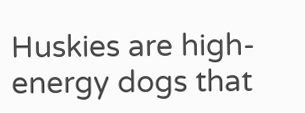Huskies are high-energy dogs that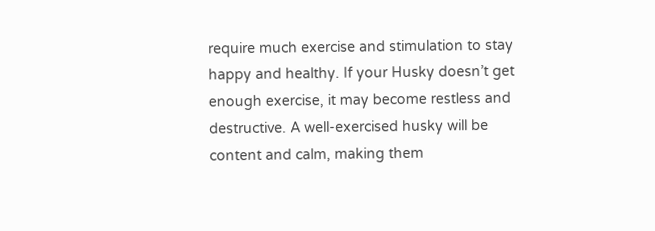require much exercise and stimulation to stay happy and healthy. If your Husky doesn’t get enough exercise, it may become restless and destructive. A well-exercised husky will be content and calm, making them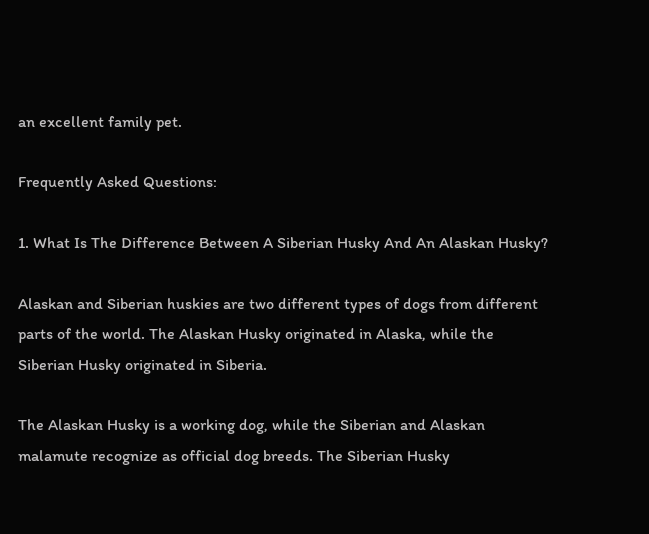an excellent family pet.

Frequently Asked Questions:

1. What Is The Difference Between A Siberian Husky And An Alaskan Husky?

Alaskan and Siberian huskies are two different types of dogs from different parts of the world. The Alaskan Husky originated in Alaska, while the Siberian Husky originated in Siberia.

The Alaskan Husky is a working dog, while the Siberian and Alaskan malamute recognize as official dog breeds. The Siberian Husky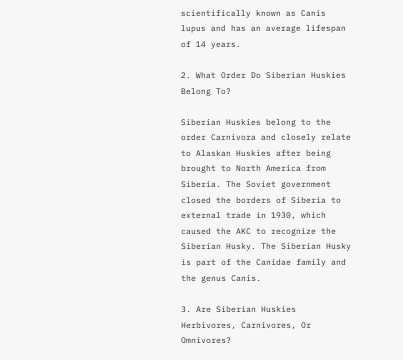scientifically known as Canis lupus and has an average lifespan of 14 years.

2. What Order Do Siberian Huskies Belong To?

Siberian Huskies belong to the order Carnivora and closely relate to Alaskan Huskies after being brought to North America from Siberia. The Soviet government closed the borders of Siberia to external trade in 1930, which caused the AKC to recognize the Siberian Husky. The Siberian Husky is part of the Canidae family and the genus Canis.

3. Are Siberian Huskies Herbivores, Carnivores, Or Omnivores?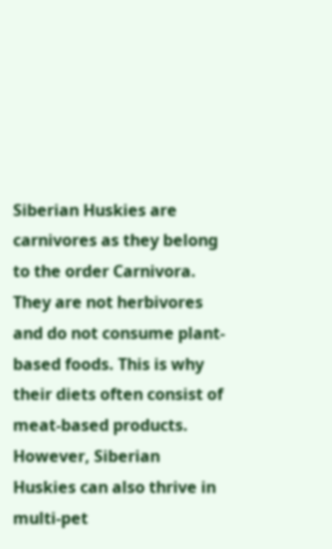Siberian Huskies are carnivores as they belong to the order Carnivora. They are not herbivores and do not consume plant-based foods. This is why their diets often consist of meat-based products. However, Siberian Huskies can also thrive in multi-pet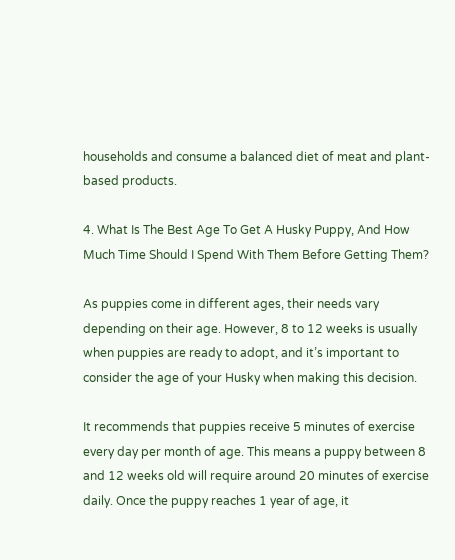households and consume a balanced diet of meat and plant-based products.

4. What Is The Best Age To Get A Husky Puppy, And How Much Time Should I Spend With Them Before Getting Them?

As puppies come in different ages, their needs vary depending on their age. However, 8 to 12 weeks is usually when puppies are ready to adopt, and it’s important to consider the age of your Husky when making this decision.

It recommends that puppies receive 5 minutes of exercise every day per month of age. This means a puppy between 8 and 12 weeks old will require around 20 minutes of exercise daily. Once the puppy reaches 1 year of age, it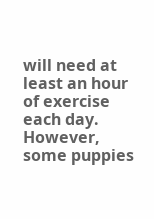will need at least an hour of exercise each day. However, some puppies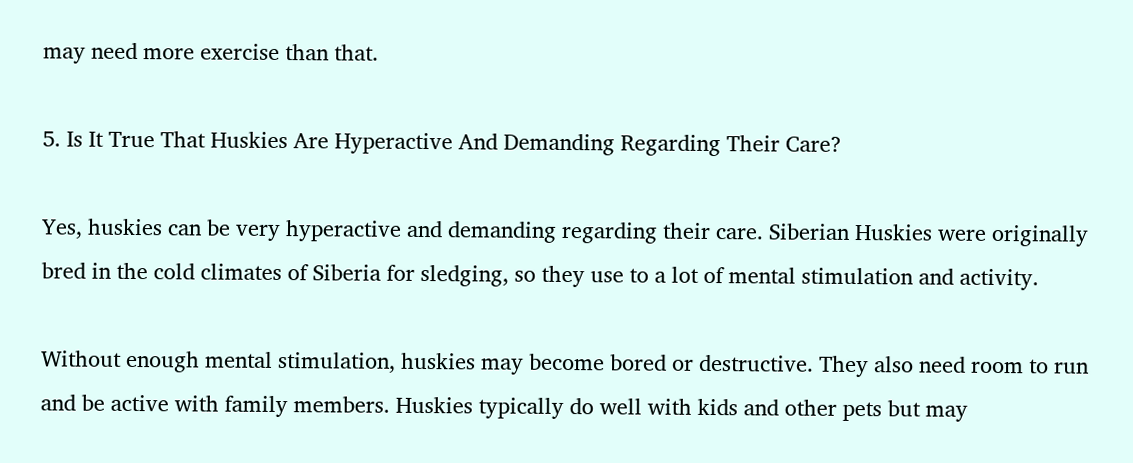may need more exercise than that.

5. Is It True That Huskies Are Hyperactive And Demanding Regarding Their Care?

Yes, huskies can be very hyperactive and demanding regarding their care. Siberian Huskies were originally bred in the cold climates of Siberia for sledging, so they use to a lot of mental stimulation and activity.

Without enough mental stimulation, huskies may become bored or destructive. They also need room to run and be active with family members. Huskies typically do well with kids and other pets but may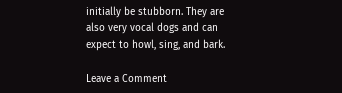initially be stubborn. They are also very vocal dogs and can expect to howl, sing, and bark.

Leave a Comment